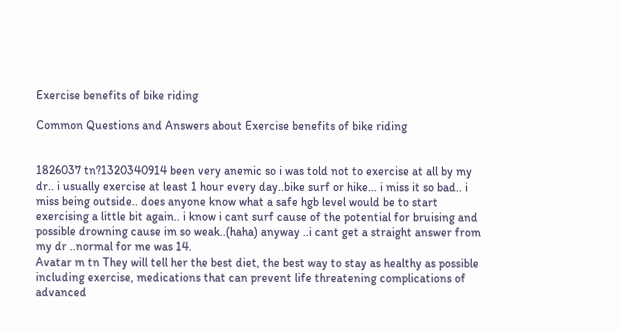Exercise benefits of bike riding

Common Questions and Answers about Exercise benefits of bike riding


1826037 tn?1320340914 been very anemic so i was told not to exercise at all by my dr.. i usually exercise at least 1 hour every day..bike surf or hike... i miss it so bad.. i miss being outside.. does anyone know what a safe hgb level would be to start exercising a little bit again.. i know i cant surf cause of the potential for bruising and possible drowning cause im so weak..(haha) anyway ..i cant get a straight answer from my dr ..normal for me was 14.
Avatar m tn They will tell her the best diet, the best way to stay as healthy as possible including exercise, medications that can prevent life threatening complications of advanced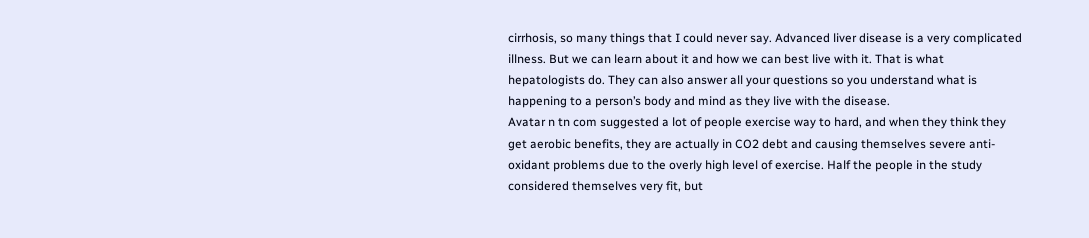cirrhosis, so many things that I could never say. Advanced liver disease is a very complicated illness. But we can learn about it and how we can best live with it. That is what hepatologists do. They can also answer all your questions so you understand what is happening to a person’s body and mind as they live with the disease.
Avatar n tn com suggested a lot of people exercise way to hard, and when they think they get aerobic benefits, they are actually in CO2 debt and causing themselves severe anti-oxidant problems due to the overly high level of exercise. Half the people in the study considered themselves very fit, but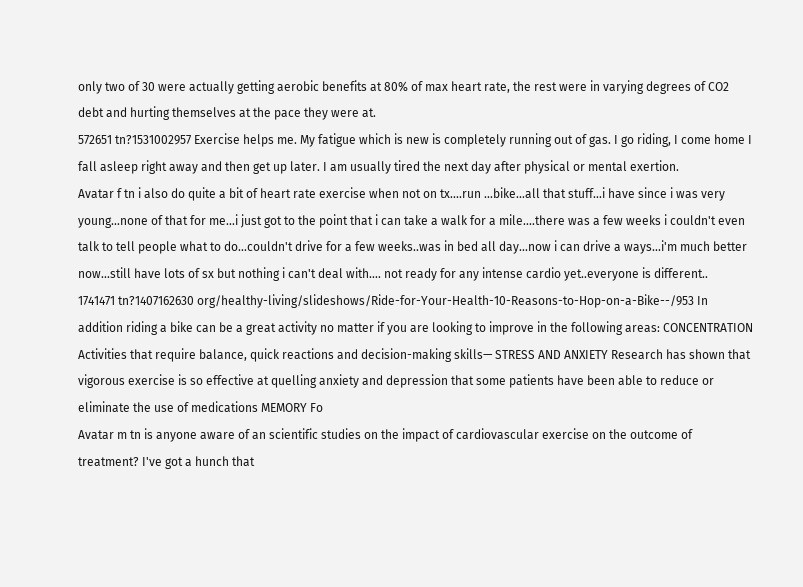only two of 30 were actually getting aerobic benefits at 80% of max heart rate, the rest were in varying degrees of CO2 debt and hurting themselves at the pace they were at.
572651 tn?1531002957 Exercise helps me. My fatigue which is new is completely running out of gas. I go riding, I come home I fall asleep right away and then get up later. I am usually tired the next day after physical or mental exertion.
Avatar f tn i also do quite a bit of heart rate exercise when not on tx....run ...bike...all that stuff...i have since i was very young...none of that for me...i just got to the point that i can take a walk for a mile....there was a few weeks i couldn't even talk to tell people what to do...couldn't drive for a few weeks..was in bed all day...now i can drive a ways...i'm much better now...still have lots of sx but nothing i can't deal with.... not ready for any intense cardio yet..everyone is different..
1741471 tn?1407162630 org/healthy-living/slideshows/Ride-for-Your-Health-10-Reasons-to-Hop-on-a-Bike--/953 In addition riding a bike can be a great activity no matter if you are looking to improve in the following areas: CONCENTRATION Activities that require balance, quick reactions and decision-making skills— STRESS AND ANXIETY Research has shown that vigorous exercise is so effective at quelling anxiety and depression that some patients have been able to reduce or eliminate the use of medications MEMORY Fo
Avatar m tn is anyone aware of an scientific studies on the impact of cardiovascular exercise on the outcome of treatment? I've got a hunch that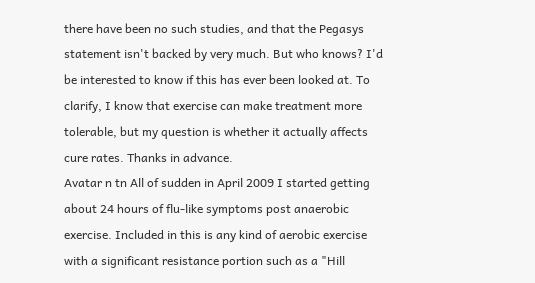there have been no such studies, and that the Pegasys statement isn't backed by very much. But who knows? I'd be interested to know if this has ever been looked at. To clarify, I know that exercise can make treatment more tolerable, but my question is whether it actually affects cure rates. Thanks in advance.
Avatar n tn All of sudden in April 2009 I started getting about 24 hours of flu-like symptoms post anaerobic exercise. Included in this is any kind of aerobic exercise with a significant resistance portion such as a "Hill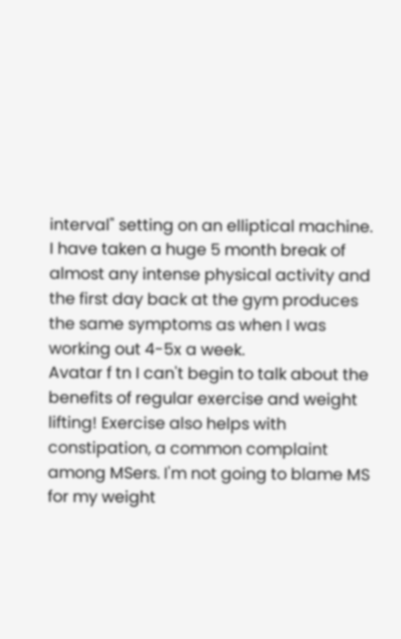interval" setting on an elliptical machine. I have taken a huge 5 month break of almost any intense physical activity and the first day back at the gym produces the same symptoms as when I was working out 4-5x a week.
Avatar f tn I can't begin to talk about the benefits of regular exercise and weight lifting! Exercise also helps with constipation, a common complaint among MSers. I'm not going to blame MS for my weight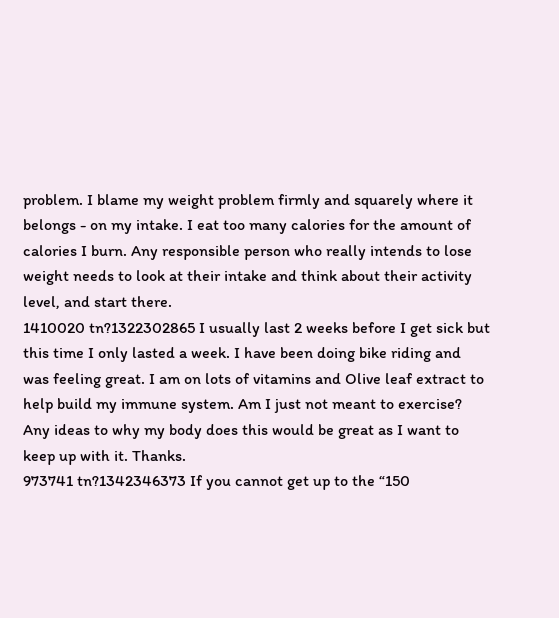problem. I blame my weight problem firmly and squarely where it belongs - on my intake. I eat too many calories for the amount of calories I burn. Any responsible person who really intends to lose weight needs to look at their intake and think about their activity level, and start there.
1410020 tn?1322302865 I usually last 2 weeks before I get sick but this time I only lasted a week. I have been doing bike riding and was feeling great. I am on lots of vitamins and Olive leaf extract to help build my immune system. Am I just not meant to exercise? Any ideas to why my body does this would be great as I want to keep up with it. Thanks.
973741 tn?1342346373 If you cannot get up to the “150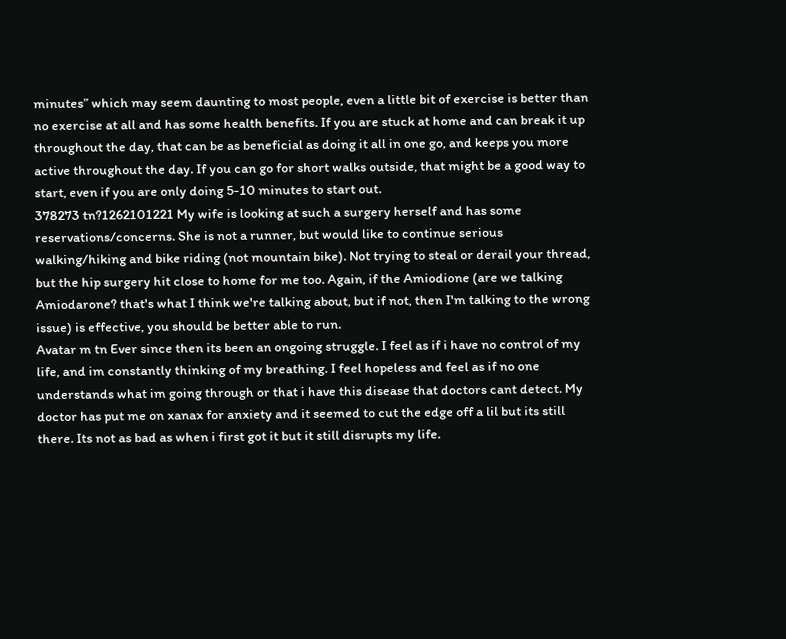minutes” which may seem daunting to most people, even a little bit of exercise is better than no exercise at all and has some health benefits. If you are stuck at home and can break it up throughout the day, that can be as beneficial as doing it all in one go, and keeps you more active throughout the day. If you can go for short walks outside, that might be a good way to start, even if you are only doing 5-10 minutes to start out.
378273 tn?1262101221 My wife is looking at such a surgery herself and has some reservations/concerns. She is not a runner, but would like to continue serious walking/hiking and bike riding (not mountain bike). Not trying to steal or derail your thread, but the hip surgery hit close to home for me too. Again, if the Amiodione (are we talking Amiodarone? that's what I think we're talking about, but if not, then I'm talking to the wrong issue) is effective, you should be better able to run.
Avatar m tn Ever since then its been an ongoing struggle. I feel as if i have no control of my life, and im constantly thinking of my breathing. I feel hopeless and feel as if no one understands what im going through or that i have this disease that doctors cant detect. My doctor has put me on xanax for anxiety and it seemed to cut the edge off a lil but its still there. Its not as bad as when i first got it but it still disrupts my life.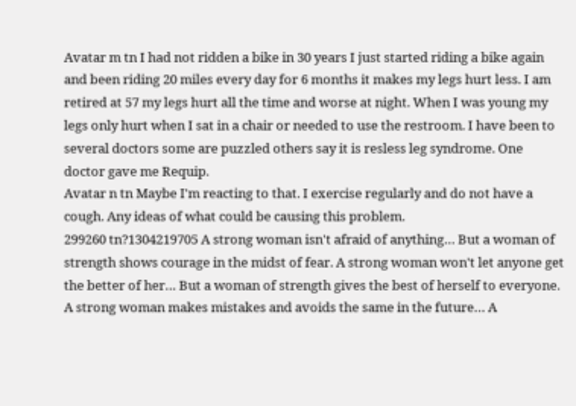Avatar m tn I had not ridden a bike in 30 years I just started riding a bike again and been riding 20 miles every day for 6 months it makes my legs hurt less. I am retired at 57 my legs hurt all the time and worse at night. When I was young my legs only hurt when I sat in a chair or needed to use the restroom. I have been to several doctors some are puzzled others say it is resless leg syndrome. One doctor gave me Requip.
Avatar n tn Maybe I'm reacting to that. I exercise regularly and do not have a cough. Any ideas of what could be causing this problem.
299260 tn?1304219705 A strong woman isn't afraid of anything… But a woman of strength shows courage in the midst of fear. A strong woman won't let anyone get the better of her… But a woman of strength gives the best of herself to everyone. A strong woman makes mistakes and avoids the same in the future… A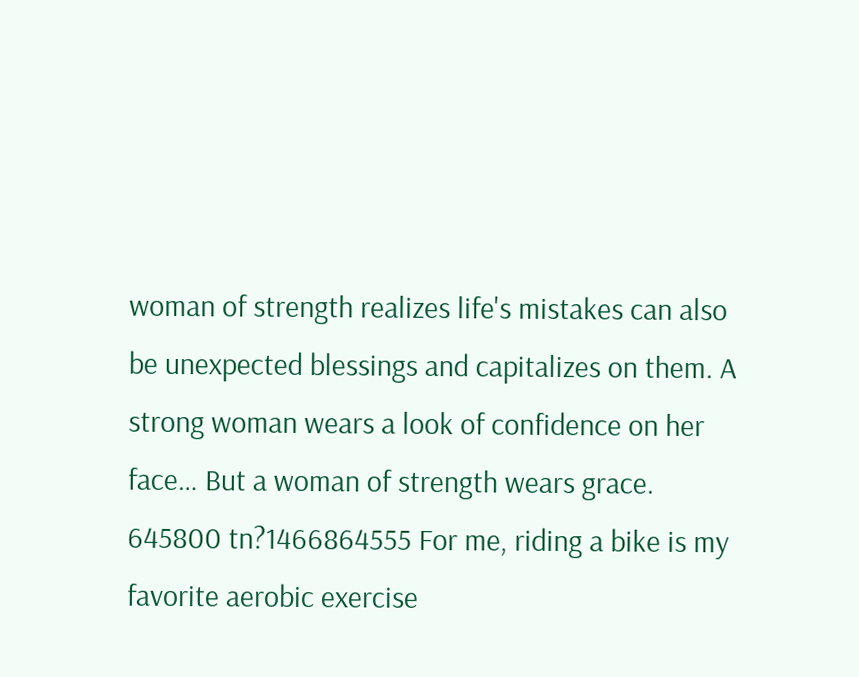woman of strength realizes life's mistakes can also be unexpected blessings and capitalizes on them. A strong woman wears a look of confidence on her face… But a woman of strength wears grace.
645800 tn?1466864555 For me, riding a bike is my favorite aerobic exercise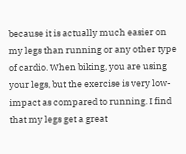because it is actually much easier on my legs than running or any other type of cardio. When biking, you are using your legs, but the exercise is very low-impact as compared to running. I find that my legs get a great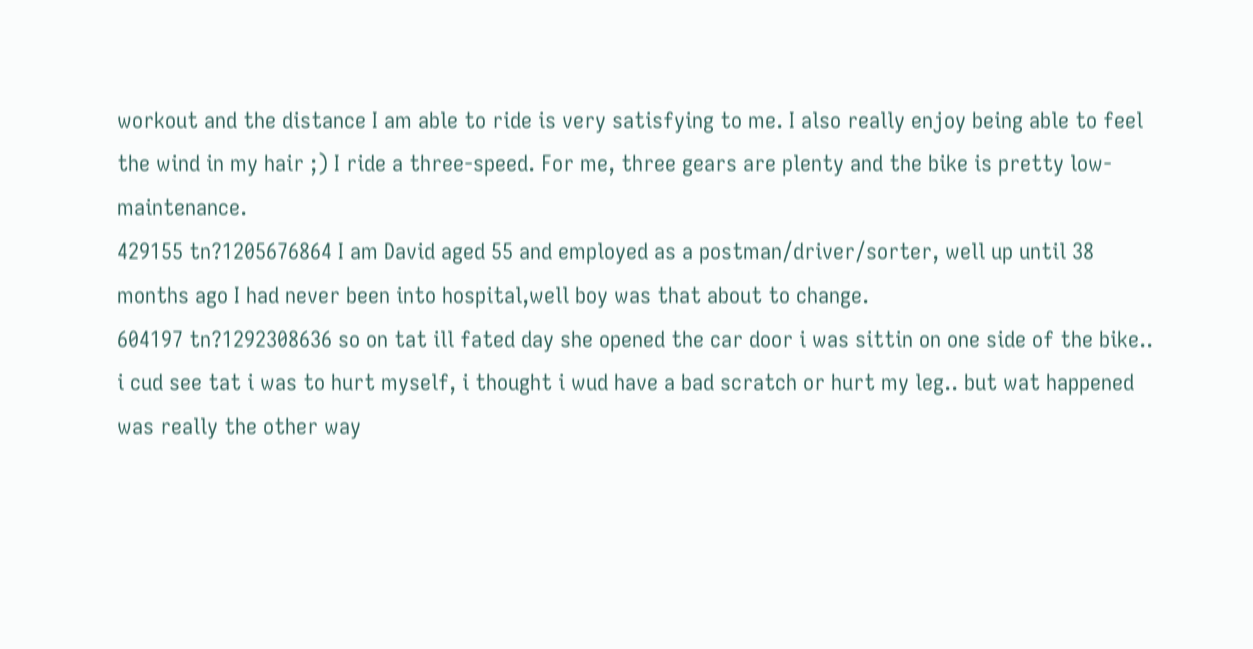workout and the distance I am able to ride is very satisfying to me. I also really enjoy being able to feel the wind in my hair ;) I ride a three-speed. For me, three gears are plenty and the bike is pretty low-maintenance.
429155 tn?1205676864 I am David aged 55 and employed as a postman/driver/sorter, well up until 38 months ago I had never been into hospital,well boy was that about to change.
604197 tn?1292308636 so on tat ill fated day she opened the car door i was sittin on one side of the bike.. i cud see tat i was to hurt myself, i thought i wud have a bad scratch or hurt my leg.. but wat happened was really the other way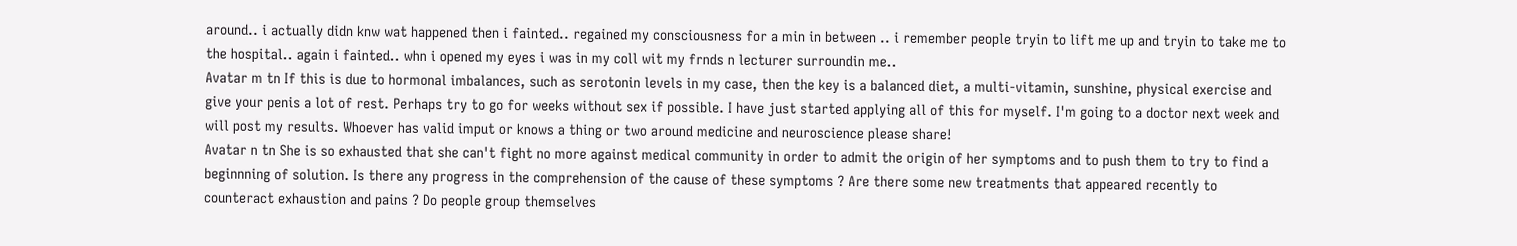around.. i actually didn knw wat happened then i fainted.. regained my consciousness for a min in between .. i remember people tryin to lift me up and tryin to take me to the hospital.. again i fainted.. whn i opened my eyes i was in my coll wit my frnds n lecturer surroundin me..
Avatar m tn If this is due to hormonal imbalances, such as serotonin levels in my case, then the key is a balanced diet, a multi-vitamin, sunshine, physical exercise and give your penis a lot of rest. Perhaps try to go for weeks without sex if possible. I have just started applying all of this for myself. I'm going to a doctor next week and will post my results. Whoever has valid imput or knows a thing or two around medicine and neuroscience please share!
Avatar n tn She is so exhausted that she can't fight no more against medical community in order to admit the origin of her symptoms and to push them to try to find a beginnning of solution. Is there any progress in the comprehension of the cause of these symptoms ? Are there some new treatments that appeared recently to counteract exhaustion and pains ? Do people group themselves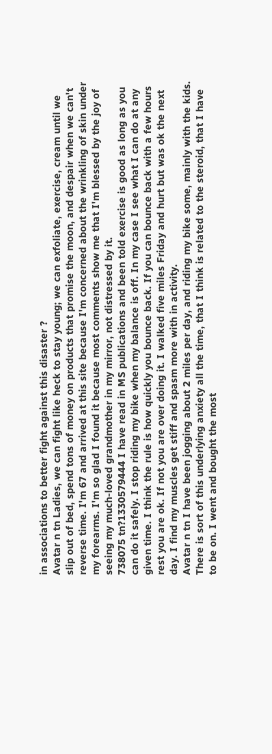in associations to better fight against this disaster ?
Avatar n tn Ladies, we can fight like heck to stay young; we can exfoliate, exercise, cream until we slip out of bed, spend tons of money on products that promise the moon, and despair when we can't reverse time. I'm 67 and arrived at this site because I'm concerned about the wrinkling of skin under my forearms. I'm so glad I found it because most comments show me that I'm blessed by the joy of seeing my much-loved grandmother in my mirror, not distressed by it.
738075 tn?1330579444 I have read in MS publications and been told exercise is good as long as you can do it safely. I stop riding my bike when my balance is off. In my case I see what I can do at any given time. I think the rule is how quickly you bounce back. If you can bounce back with a few hours rest you are ok. If not you are over doing it. I walked five miles Friday and hurt but was ok the next day. I find my muscles get stiff and spasm more with in activity.
Avatar n tn I have been jogging about 2 miles per day, and riding my bike some, mainly with the kids. There is sort of this underlying anxiety all the time, that I think is related to the steroid, that I have to be on. I went and bought the most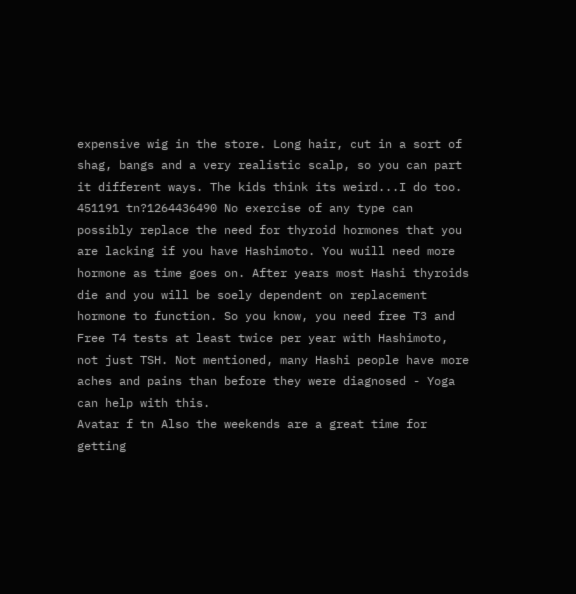expensive wig in the store. Long hair, cut in a sort of shag, bangs and a very realistic scalp, so you can part it different ways. The kids think its weird...I do too.
451191 tn?1264436490 No exercise of any type can possibly replace the need for thyroid hormones that you are lacking if you have Hashimoto. You wuill need more hormone as time goes on. After years most Hashi thyroids die and you will be soely dependent on replacement hormone to function. So you know, you need free T3 and Free T4 tests at least twice per year with Hashimoto, not just TSH. Not mentioned, many Hashi people have more aches and pains than before they were diagnosed - Yoga can help with this.
Avatar f tn Also the weekends are a great time for getting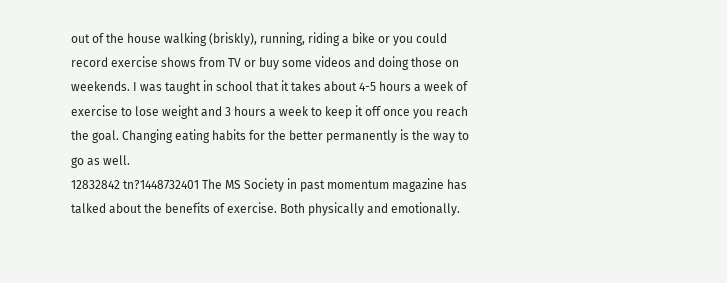out of the house walking (briskly), running, riding a bike or you could record exercise shows from TV or buy some videos and doing those on weekends. I was taught in school that it takes about 4-5 hours a week of exercise to lose weight and 3 hours a week to keep it off once you reach the goal. Changing eating habits for the better permanently is the way to go as well.
12832842 tn?1448732401 The MS Society in past momentum magazine has talked about the benefits of exercise. Both physically and emotionally.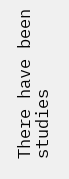There have been studies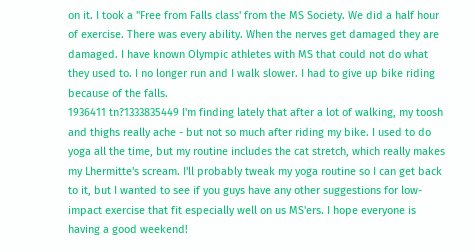on it. I took a "Free from Falls class' from the MS Society. We did a half hour of exercise. There was every ability. When the nerves get damaged they are damaged. I have known Olympic athletes with MS that could not do what they used to. I no longer run and I walk slower. I had to give up bike riding because of the falls.
1936411 tn?1333835449 I'm finding lately that after a lot of walking, my toosh and thighs really ache - but not so much after riding my bike. I used to do yoga all the time, but my routine includes the cat stretch, which really makes my Lhermitte's scream. I'll probably tweak my yoga routine so I can get back to it, but I wanted to see if you guys have any other suggestions for low-impact exercise that fit especially well on us MS'ers. I hope everyone is having a good weekend!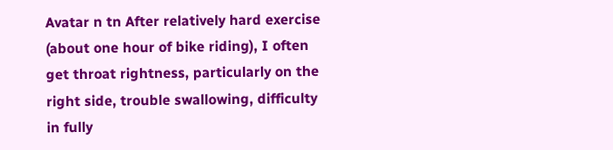Avatar n tn After relatively hard exercise (about one hour of bike riding), I often get throat rightness, particularly on the right side, trouble swallowing, difficulty in fully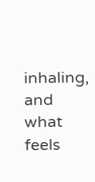inhaling, and what feels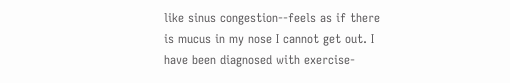like sinus congestion--feels as if there is mucus in my nose I cannot get out. I have been diagnosed with exercise-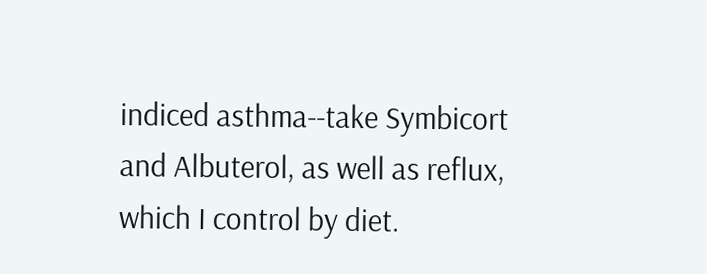indiced asthma--take Symbicort and Albuterol, as well as reflux, which I control by diet.